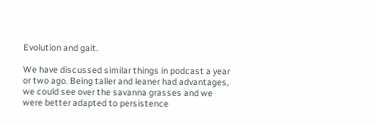Evolution and gait.

We have discussed similar things in podcast a year or two ago. Being taller and leaner had advantages, we could see over the savanna grasses and we were better adapted to persistence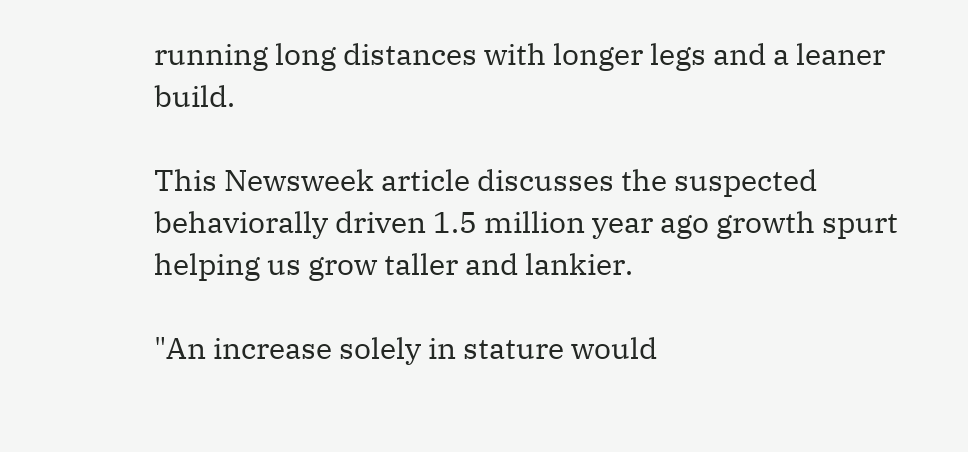running long distances with longer legs and a leaner build.

This Newsweek article discusses the suspected behaviorally driven 1.5 million year ago growth spurt helping us grow taller and lankier.

"An increase solely in stature would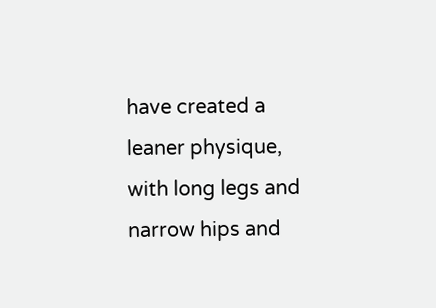have created a leaner physique, with long legs and narrow hips and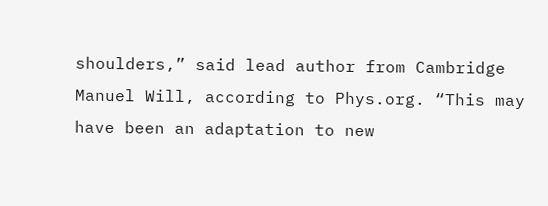shoulders,” said lead author from Cambridge Manuel Will, according to Phys.org. “This may have been an adaptation to new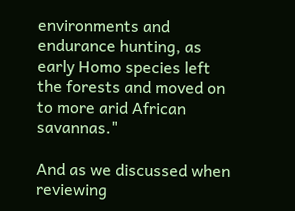environments and endurance hunting, as early Homo species left the forests and moved on to more arid African savannas."

And as we discussed when reviewing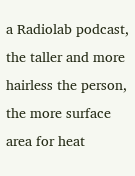a Radiolab podcast, the taller and more hairless the person, the more surface area for heat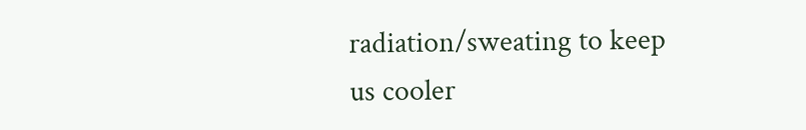radiation/sweating to keep us cooler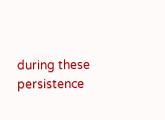during these persistence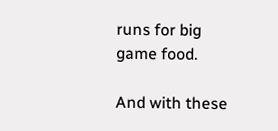runs for big game food.

And with these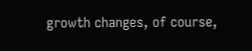growth changes, of course,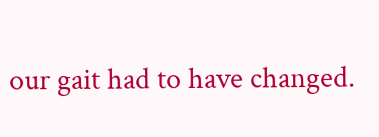our gait had to have changed.